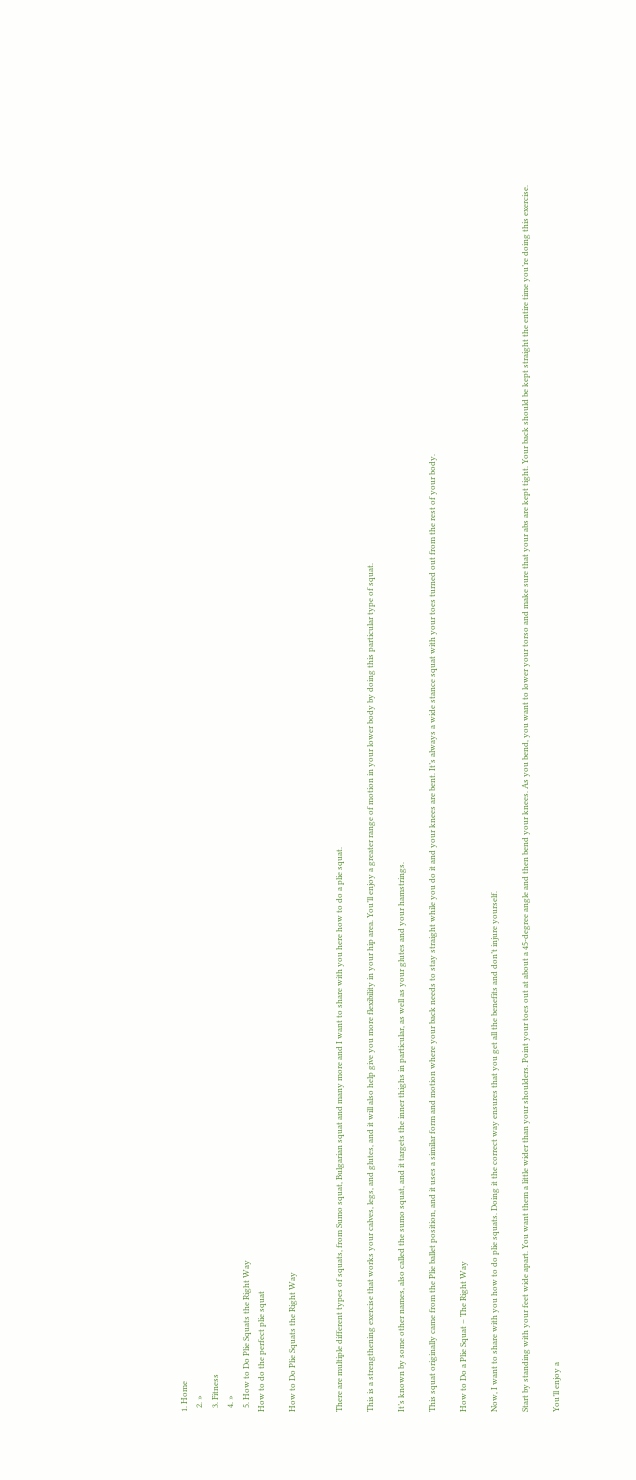1. Home
  2. »
  3. Fitness
  4. »
  5. How to Do Plie Squats the Right Way
How to do the perfect plie squat

How to Do Plie Squats the Right Way


There are multiple different types of squats, from Sumo squat, Bulgarian squat and many more and I want to share with you here how to do a plie squat.

This is a strengthening exercise that works your calves, legs, and glutes, and it will also help give you more flexibility in your hip area. You’ll enjoy a greater range of motion in your lower body by doing this particular type of squat.

It’s known by some other names, also called the sumo squat, and it targets the inner thighs in particular, as well as your glutes and your hamstrings.

This squat originally came from the Plie ballet position, and it uses a similar form and motion where your back needs to stay straight while you do it and your knees are bent. It’s always a wide stance squat with your toes turned out from the rest of your body.

How to Do a Plie Squat – The Right Way

Now, I want to share with you how to do plie squats. Doing it the correct way ensures that you get all the benefits and don’t injure yourself.

Start by standing with your feet wide apart. You want them a little wider than your shoulders. Point your toes out at about a 45-degree angle and then bend your knees. As you bend, you want to lower your torso and make sure that your abs are kept tight. Your back should be kept straight the entire time you’re doing this exercise.

You’ll enjoy a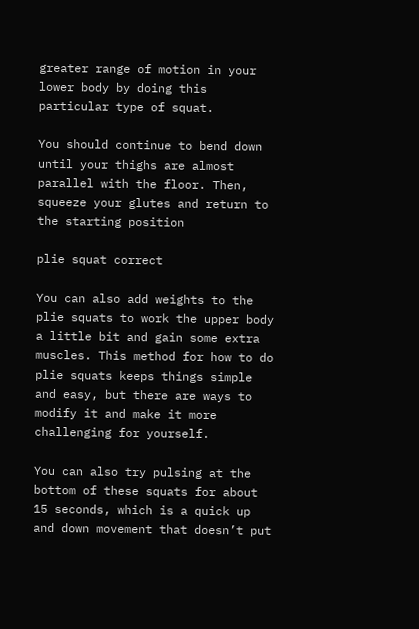greater range of motion in your lower body by doing this particular type of squat.

You should continue to bend down until your thighs are almost parallel with the floor. Then, squeeze your glutes and return to the starting position

plie squat correct

You can also add weights to the plie squats to work the upper body a little bit and gain some extra muscles. This method for how to do plie squats keeps things simple and easy, but there are ways to modify it and make it more challenging for yourself.

You can also try pulsing at the bottom of these squats for about 15 seconds, which is a quick up and down movement that doesn’t put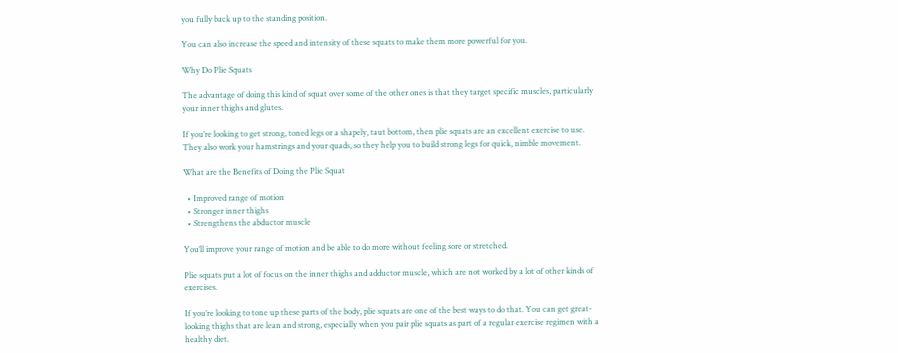you fully back up to the standing position.

You can also increase the speed and intensity of these squats to make them more powerful for you.

Why Do Plie Squats

The advantage of doing this kind of squat over some of the other ones is that they target specific muscles, particularly your inner thighs and glutes.

If you’re looking to get strong, toned legs or a shapely, taut bottom, then plie squats are an excellent exercise to use. They also work your hamstrings and your quads, so they help you to build strong legs for quick, nimble movement.

What are the Benefits of Doing the Plie Squat

  • Improved range of motion
  • Stronger inner thighs
  • Strengthens the abductor muscle

You’ll improve your range of motion and be able to do more without feeling sore or stretched.

Plie squats put a lot of focus on the inner thighs and adductor muscle, which are not worked by a lot of other kinds of exercises.

If you’re looking to tone up these parts of the body, plie squats are one of the best ways to do that. You can get great-looking thighs that are lean and strong, especially when you pair plie squats as part of a regular exercise regimen with a healthy diet.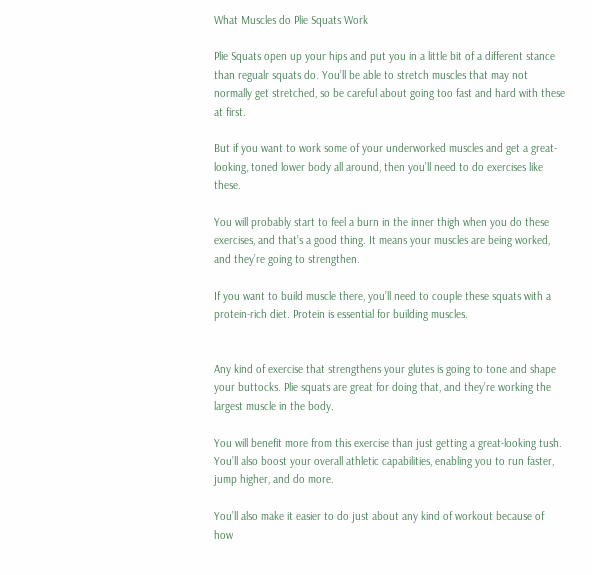What Muscles do Plie Squats Work

Plie Squats open up your hips and put you in a little bit of a different stance than regualr squats do. You’ll be able to stretch muscles that may not normally get stretched, so be careful about going too fast and hard with these at first.

But if you want to work some of your underworked muscles and get a great-looking, toned lower body all around, then you’ll need to do exercises like these.

You will probably start to feel a burn in the inner thigh when you do these exercises, and that’s a good thing. It means your muscles are being worked, and they’re going to strengthen.

If you want to build muscle there, you’ll need to couple these squats with a protein-rich diet. Protein is essential for building muscles.


Any kind of exercise that strengthens your glutes is going to tone and shape your buttocks. Plie squats are great for doing that, and they’re working the largest muscle in the body.

You will benefit more from this exercise than just getting a great-looking tush. You’ll also boost your overall athletic capabilities, enabling you to run faster, jump higher, and do more.

You’ll also make it easier to do just about any kind of workout because of how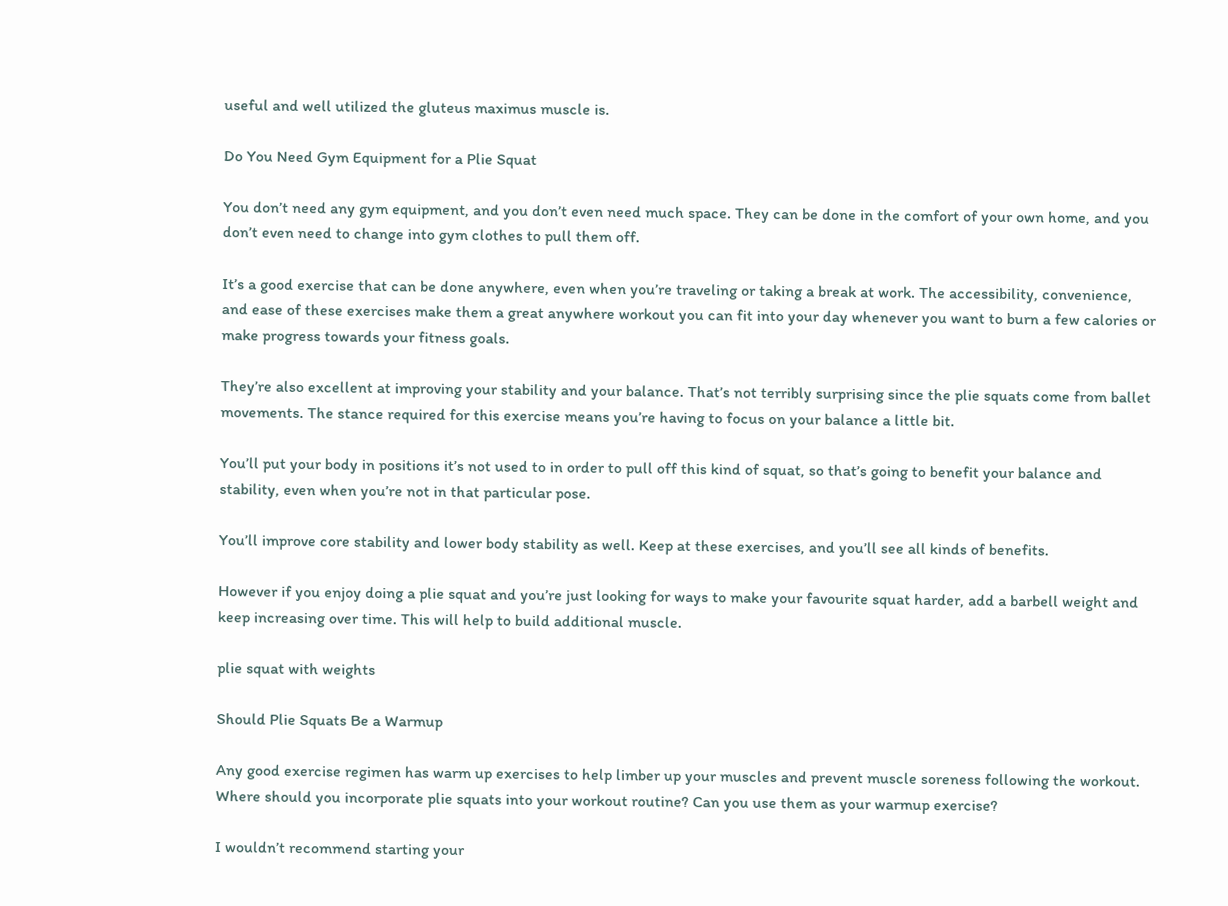useful and well utilized the gluteus maximus muscle is.

Do You Need Gym Equipment for a Plie Squat

You don’t need any gym equipment, and you don’t even need much space. They can be done in the comfort of your own home, and you don’t even need to change into gym clothes to pull them off.

It’s a good exercise that can be done anywhere, even when you’re traveling or taking a break at work. The accessibility, convenience, and ease of these exercises make them a great anywhere workout you can fit into your day whenever you want to burn a few calories or make progress towards your fitness goals.

They’re also excellent at improving your stability and your balance. That’s not terribly surprising since the plie squats come from ballet movements. The stance required for this exercise means you’re having to focus on your balance a little bit.

You’ll put your body in positions it’s not used to in order to pull off this kind of squat, so that’s going to benefit your balance and stability, even when you’re not in that particular pose.

You’ll improve core stability and lower body stability as well. Keep at these exercises, and you’ll see all kinds of benefits.

However if you enjoy doing a plie squat and you’re just looking for ways to make your favourite squat harder, add a barbell weight and keep increasing over time. This will help to build additional muscle.

plie squat with weights

Should Plie Squats Be a Warmup

Any good exercise regimen has warm up exercises to help limber up your muscles and prevent muscle soreness following the workout. Where should you incorporate plie squats into your workout routine? Can you use them as your warmup exercise?

I wouldn’t recommend starting your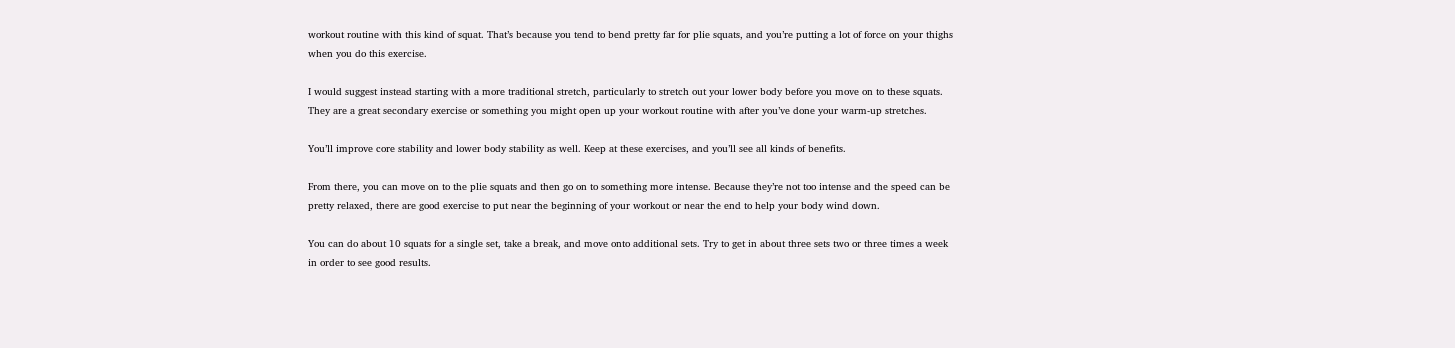workout routine with this kind of squat. That’s because you tend to bend pretty far for plie squats, and you’re putting a lot of force on your thighs when you do this exercise.

I would suggest instead starting with a more traditional stretch, particularly to stretch out your lower body before you move on to these squats. They are a great secondary exercise or something you might open up your workout routine with after you’ve done your warm-up stretches.

You’ll improve core stability and lower body stability as well. Keep at these exercises, and you’ll see all kinds of benefits.

From there, you can move on to the plie squats and then go on to something more intense. Because they’re not too intense and the speed can be pretty relaxed, there are good exercise to put near the beginning of your workout or near the end to help your body wind down.

You can do about 10 squats for a single set, take a break, and move onto additional sets. Try to get in about three sets two or three times a week in order to see good results.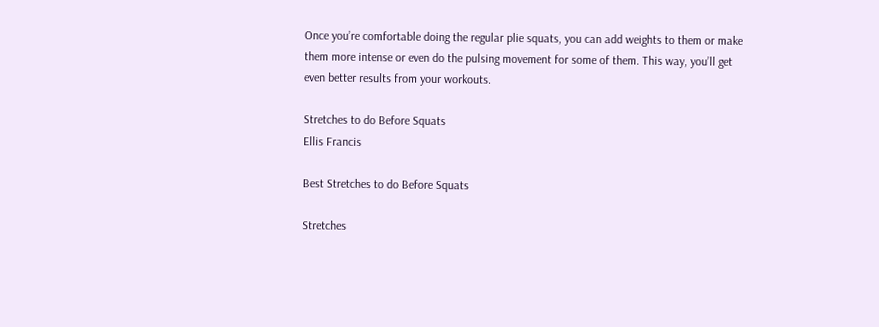Once you’re comfortable doing the regular plie squats, you can add weights to them or make them more intense or even do the pulsing movement for some of them. This way, you’ll get even better results from your workouts.

Stretches to do Before Squats
Ellis Francis

Best Stretches to do Before Squats

Stretches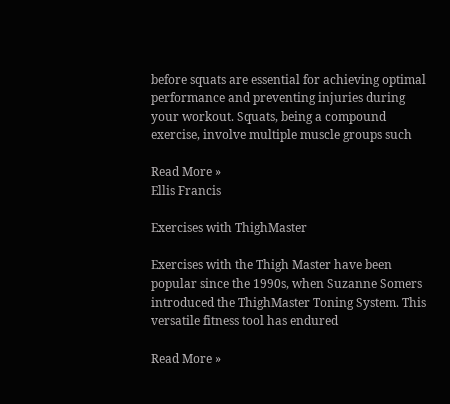before squats are essential for achieving optimal performance and preventing injuries during your workout. Squats, being a compound exercise, involve multiple muscle groups such

Read More »
Ellis Francis

Exercises with ThighMaster

Exercises with the Thigh Master have been popular since the 1990s, when Suzanne Somers introduced the ThighMaster Toning System. This versatile fitness tool has endured

Read More »